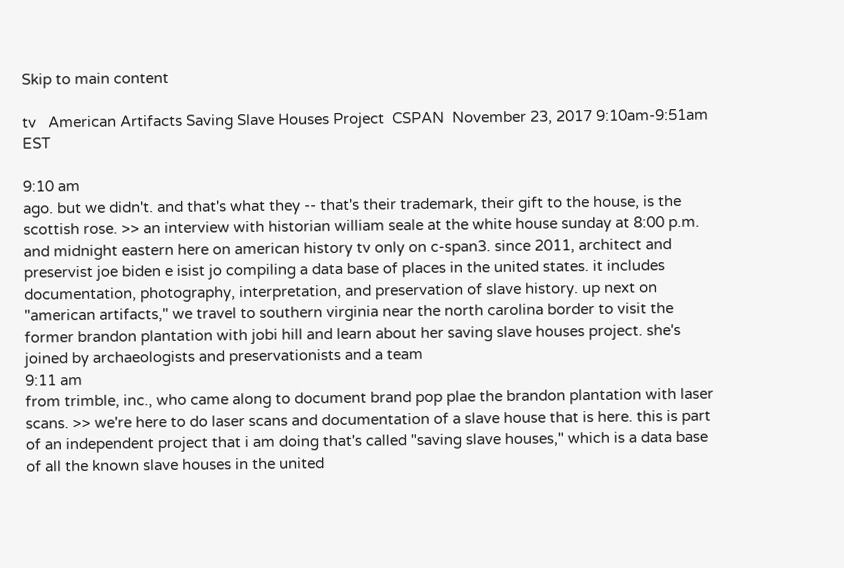Skip to main content

tv   American Artifacts Saving Slave Houses Project  CSPAN  November 23, 2017 9:10am-9:51am EST

9:10 am
ago. but we didn't. and that's what they -- that's their trademark, their gift to the house, is the scottish rose. >> an interview with historian william seale at the white house sunday at 8:00 p.m. and midnight eastern here on american history tv only on c-span3. since 2011, architect and preservist joe biden e isist jo compiling a data base of places in the united states. it includes documentation, photography, interpretation, and preservation of slave history. up next on "american artifacts," we travel to southern virginia near the north carolina border to visit the former brandon plantation with jobi hill and learn about her saving slave houses project. she's joined by archaeologists and preservationists and a team
9:11 am
from trimble, inc., who came along to document brand pop plae the brandon plantation with laser scans. >> we're here to do laser scans and documentation of a slave house that is here. this is part of an independent project that i am doing that's called "saving slave houses," which is a data base of all the known slave houses in the united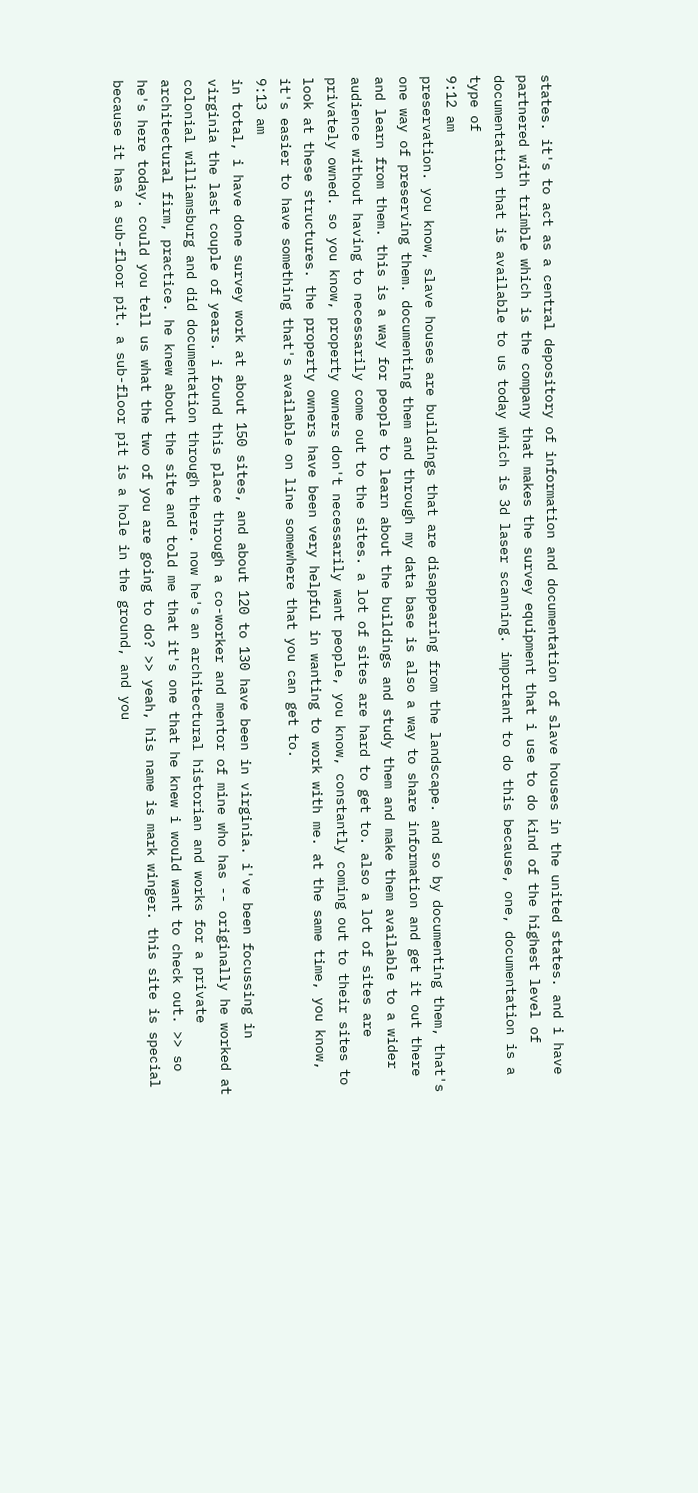states. it's to act as a central depository of information and documentation of slave houses in the united states. and i have partnered with trimble which is the company that makes the survey equipment that i use to do kind of the highest level of documentation that is available to us today which is 3d laser scanning. important to do this because, one, documentation is a type of
9:12 am
preservation. you know, slave houses are buildings that are disappearing from the landscape. and so by documenting them, that's one way of preserving them. documenting them and through my data base is also a way to share information and get it out there and learn from them. this is a way for people to learn about the buildings and study them and make them available to a wider audience without having to necessarily come out to the sites. a lot of sites are hard to get to. also a lot of sites are privately owned. so you know, property owners don't necessarily want people, you know, constantly coming out to their sites to look at these structures. the property owners have been very helpful in wanting to work with me. at the same time, you know, it's easier to have something that's available on line somewhere that you can get to.
9:13 am
in total, i have done survey work at about 150 sites, and about 120 to 130 have been in virginia. i've been focussing in virginia the last couple of years. i found this place through a co-worker and mentor of mine who has -- originally he worked at colonial williamsburg and did documentation through there. now he's an architectural historian and works for a private architectural firm, practice. he knew about the site and told me that it's one that he knew i would want to check out. >> so he's here today. could you tell us what the two of you are going to do? >> yeah, his name is mark winger. this site is special because it has a sub-floor pit. a sub-floor pit is a hole in the ground, and you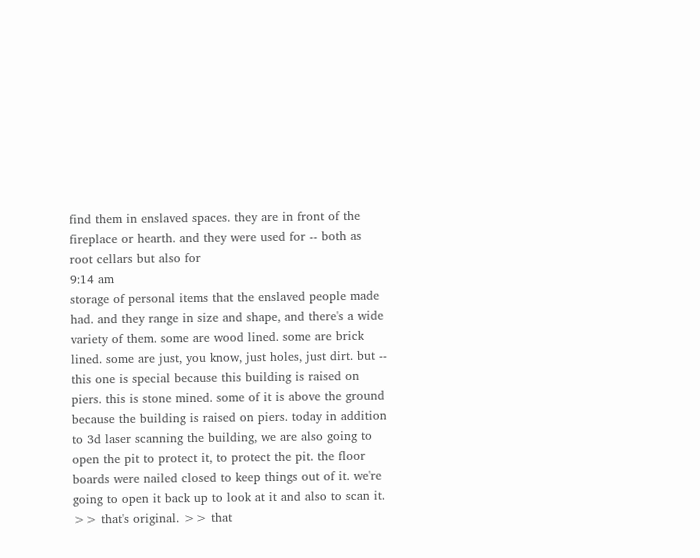find them in enslaved spaces. they are in front of the fireplace or hearth. and they were used for -- both as root cellars but also for
9:14 am
storage of personal items that the enslaved people made had. and they range in size and shape, and there's a wide variety of them. some are wood lined. some are brick lined. some are just, you know, just holes, just dirt. but -- this one is special because this building is raised on piers. this is stone mined. some of it is above the ground because the building is raised on piers. today in addition to 3d laser scanning the building, we are also going to open the pit to protect it, to protect the pit. the floor boards were nailed closed to keep things out of it. we're going to open it back up to look at it and also to scan it. >> that's original. >> that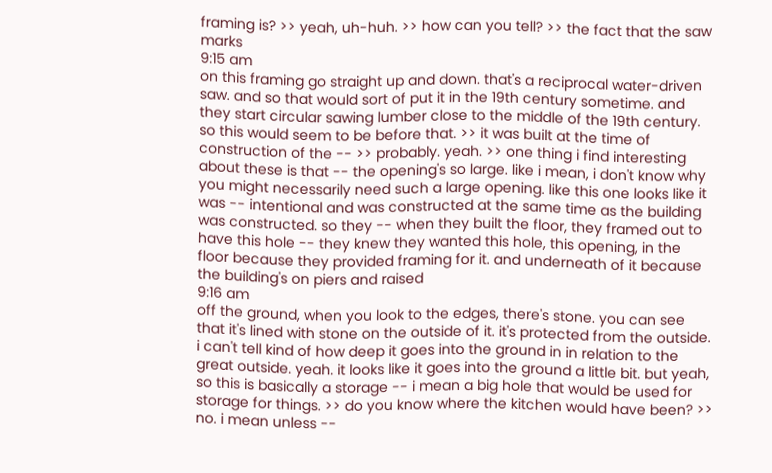framing is? >> yeah, uh-huh. >> how can you tell? >> the fact that the saw marks
9:15 am
on this framing go straight up and down. that's a reciprocal water-driven saw. and so that would sort of put it in the 19th century sometime. and they start circular sawing lumber close to the middle of the 19th century. so this would seem to be before that. >> it was built at the time of construction of the -- >> probably. yeah. >> one thing i find interesting about these is that -- the opening's so large. like i mean, i don't know why you might necessarily need such a large opening. like this one looks like it was -- intentional and was constructed at the same time as the building was constructed. so they -- when they built the floor, they framed out to have this hole -- they knew they wanted this hole, this opening, in the floor because they provided framing for it. and underneath of it because the building's on piers and raised
9:16 am
off the ground, when you look to the edges, there's stone. you can see that it's lined with stone on the outside of it. it's protected from the outside. i can't tell kind of how deep it goes into the ground in in relation to the great outside. yeah. it looks like it goes into the ground a little bit. but yeah, so this is basically a storage -- i mean a big hole that would be used for storage for things. >> do you know where the kitchen would have been? >> no. i mean unless --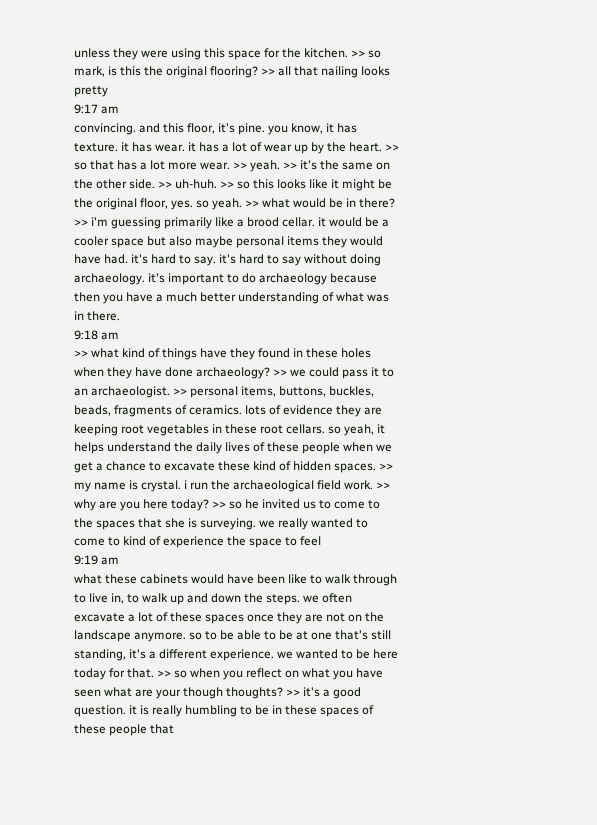unless they were using this space for the kitchen. >> so mark, is this the original flooring? >> all that nailing looks pretty
9:17 am
convincing. and this floor, it's pine. you know, it has texture. it has wear. it has a lot of wear up by the heart. >> so that has a lot more wear. >> yeah. >> it's the same on the other side. >> uh-huh. >> so this looks like it might be the original floor, yes. so yeah. >> what would be in there? >> i'm guessing primarily like a brood cellar. it would be a cooler space but also maybe personal items they would have had. it's hard to say. it's hard to say without doing archaeology. it's important to do archaeology because then you have a much better understanding of what was in there.
9:18 am
>> what kind of things have they found in these holes when they have done archaeology? >> we could pass it to an archaeologist. >> personal items, buttons, buckles, beads, fragments of ceramics. lots of evidence they are keeping root vegetables in these root cellars. so yeah, it helps understand the daily lives of these people when we get a chance to excavate these kind of hidden spaces. >> my name is crystal. i run the archaeological field work. >> why are you here today? >> so he invited us to come to the spaces that she is surveying. we really wanted to come to kind of experience the space to feel
9:19 am
what these cabinets would have been like to walk through to live in, to walk up and down the steps. we often excavate a lot of these spaces once they are not on the landscape anymore. so to be able to be at one that's still standing, it's a different experience. we wanted to be here today for that. >> so when you reflect on what you have seen what are your though thoughts? >> it's a good question. it is really humbling to be in these spaces of these people that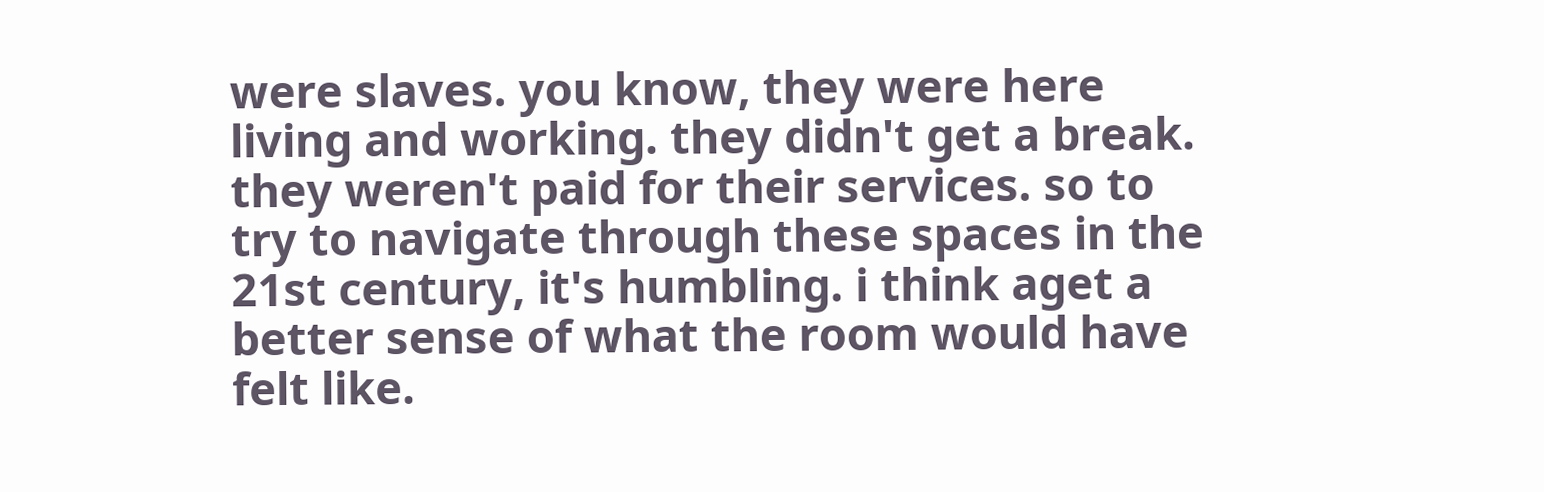were slaves. you know, they were here living and working. they didn't get a break. they weren't paid for their services. so to try to navigate through these spaces in the 21st century, it's humbling. i think aget a better sense of what the room would have felt like.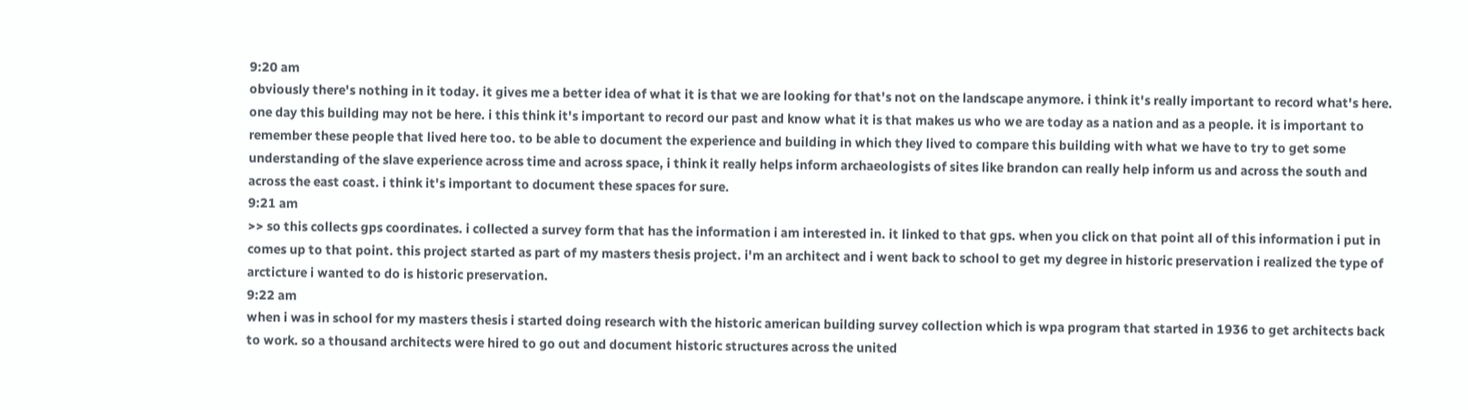9:20 am
obviously there's nothing in it today. it gives me a better idea of what it is that we are looking for that's not on the landscape anymore. i think it's really important to record what's here. one day this building may not be here. i this think it's important to record our past and know what it is that makes us who we are today as a nation and as a people. it is important to remember these people that lived here too. to be able to document the experience and building in which they lived to compare this building with what we have to try to get some understanding of the slave experience across time and across space, i think it really helps inform archaeologists of sites like brandon can really help inform us and across the south and across the east coast. i think it's important to document these spaces for sure.
9:21 am
>> so this collects gps coordinates. i collected a survey form that has the information i am interested in. it linked to that gps. when you click on that point all of this information i put in comes up to that point. this project started as part of my masters thesis project. i'm an architect and i went back to school to get my degree in historic preservation i realized the type of arcticture i wanted to do is historic preservation.
9:22 am
when i was in school for my masters thesis i started doing research with the historic american building survey collection which is wpa program that started in 1936 to get architects back to work. so a thousand architects were hired to go out and document historic structures across the united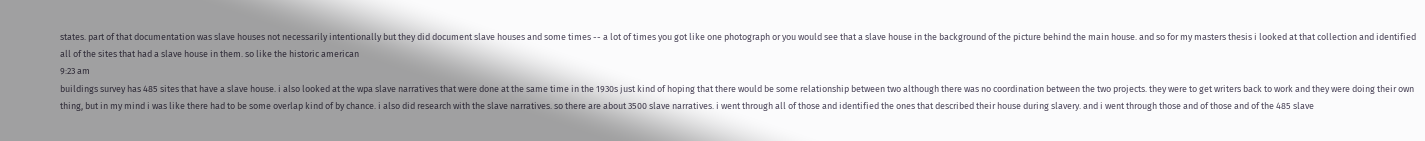states. part of that documentation was slave houses not necessarily intentionally but they did document slave houses and some times -- a lot of times you got like one photograph or you would see that a slave house in the background of the picture behind the main house. and so for my masters thesis i looked at that collection and identified all of the sites that had a slave house in them. so like the historic american
9:23 am
buildings survey has 485 sites that have a slave house. i also looked at the wpa slave narratives that were done at the same time in the 1930s just kind of hoping that there would be some relationship between two although there was no coordination between the two projects. they were to get writers back to work and they were doing their own thing, but in my mind i was like there had to be some overlap kind of by chance. i also did research with the slave narratives. so there are about 3500 slave narratives. i went through all of those and identified the ones that described their house during slavery. and i went through those and of those and of the 485 slave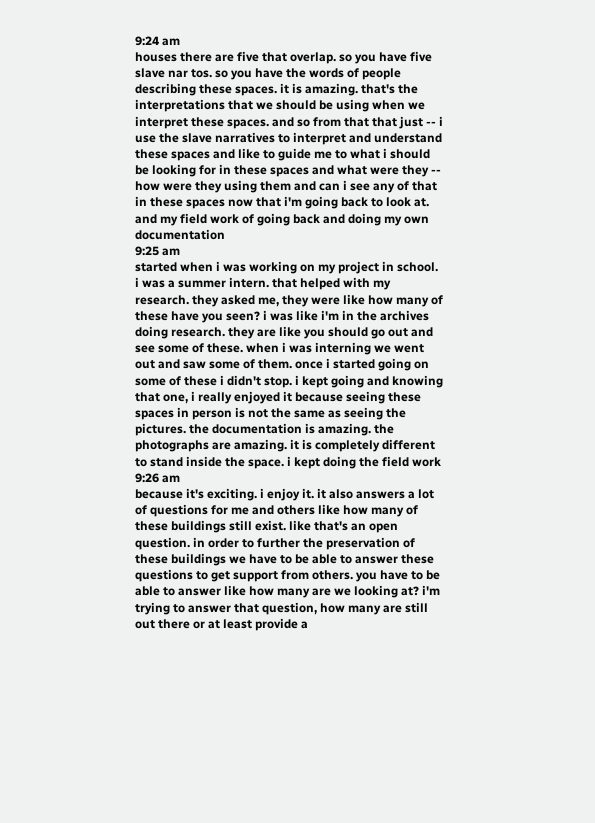9:24 am
houses there are five that overlap. so you have five slave nar tos. so you have the words of people describing these spaces. it is amazing. that's the interpretations that we should be using when we interpret these spaces. and so from that that just -- i use the slave narratives to interpret and understand these spaces and like to guide me to what i should be looking for in these spaces and what were they -- how were they using them and can i see any of that in these spaces now that i'm going back to look at. and my field work of going back and doing my own documentation
9:25 am
started when i was working on my project in school. i was a summer intern. that helped with my research. they asked me, they were like how many of these have you seen? i was like i'm in the archives doing research. they are like you should go out and see some of these. when i was interning we went out and saw some of them. once i started going on some of these i didn't stop. i kept going and knowing that one, i really enjoyed it because seeing these spaces in person is not the same as seeing the pictures. the documentation is amazing. the photographs are amazing. it is completely different to stand inside the space. i kept doing the field work
9:26 am
because it's exciting. i enjoy it. it also answers a lot of questions for me and others like how many of these buildings still exist. like that's an open question. in order to further the preservation of these buildings we have to be able to answer these questions to get support from others. you have to be able to answer like how many are we looking at? i'm trying to answer that question, how many are still out there or at least provide a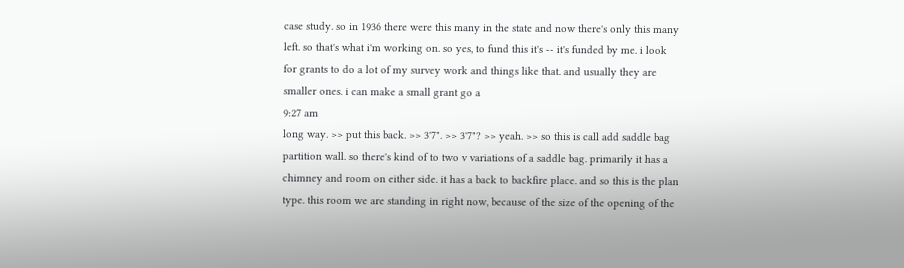case study. so in 1936 there were this many in the state and now there's only this many left. so that's what i'm working on. so yes, to fund this it's -- it's funded by me. i look for grants to do a lot of my survey work and things like that. and usually they are smaller ones. i can make a small grant go a
9:27 am
long way. >> put this back. >> 3'7". >> 3'7"? >> yeah. >> so this is call add saddle bag partition wall. so there's kind of to two v variations of a saddle bag. primarily it has a chimney and room on either side. it has a back to backfire place. and so this is the plan type. this room we are standing in right now, because of the size of the opening of the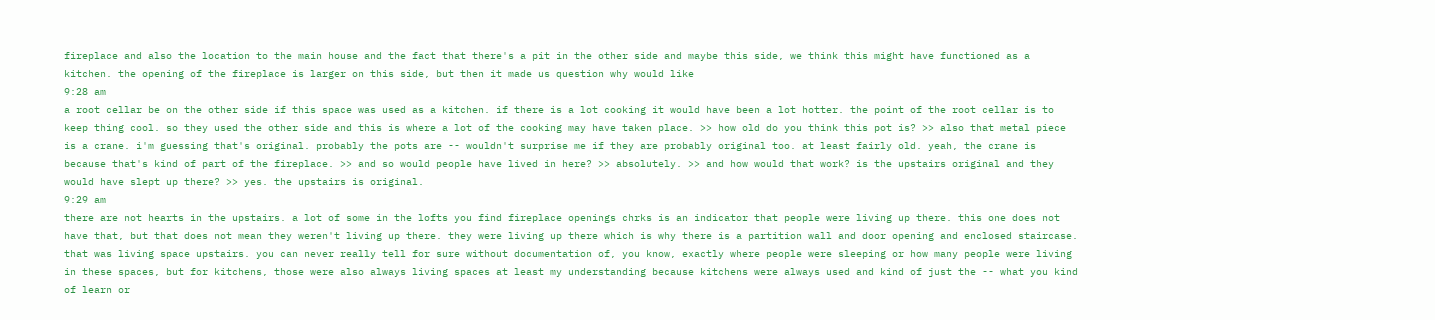fireplace and also the location to the main house and the fact that there's a pit in the other side and maybe this side, we think this might have functioned as a kitchen. the opening of the fireplace is larger on this side, but then it made us question why would like
9:28 am
a root cellar be on the other side if this space was used as a kitchen. if there is a lot cooking it would have been a lot hotter. the point of the root cellar is to keep thing cool. so they used the other side and this is where a lot of the cooking may have taken place. >> how old do you think this pot is? >> also that metal piece is a crane. i'm guessing that's original. probably the pots are -- wouldn't surprise me if they are probably original too. at least fairly old. yeah, the crane is because that's kind of part of the fireplace. >> and so would people have lived in here? >> absolutely. >> and how would that work? is the upstairs original and they would have slept up there? >> yes. the upstairs is original.
9:29 am
there are not hearts in the upstairs. a lot of some in the lofts you find fireplace openings chrks is an indicator that people were living up there. this one does not have that, but that does not mean they weren't living up there. they were living up there which is why there is a partition wall and door opening and enclosed staircase. that was living space upstairs. you can never really tell for sure without documentation of, you know, exactly where people were sleeping or how many people were living in these spaces, but for kitchens, those were also always living spaces at least my understanding because kitchens were always used and kind of just the -- what you kind of learn or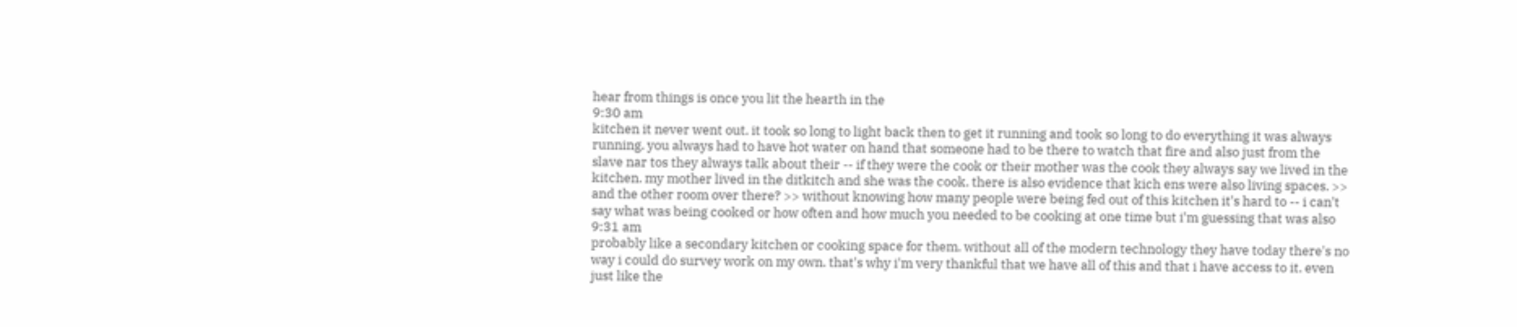hear from things is once you lit the hearth in the
9:30 am
kitchen it never went out. it took so long to light back then to get it running and took so long to do everything it was always running. you always had to have hot water on hand that someone had to be there to watch that fire and also just from the slave nar tos they always talk about their -- if they were the cook or their mother was the cook they always say we lived in the kitchen. my mother lived in the ditkitch and she was the cook. there is also evidence that kich ens were also living spaces. >> and the other room over there? >> without knowing how many people were being fed out of this kitchen it's hard to -- i can't say what was being cooked or how often and how much you needed to be cooking at one time but i'm guessing that was also
9:31 am
probably like a secondary kitchen or cooking space for them. without all of the modern technology they have today there's no way i could do survey work on my own. that's why i'm very thankful that we have all of this and that i have access to it. even just like the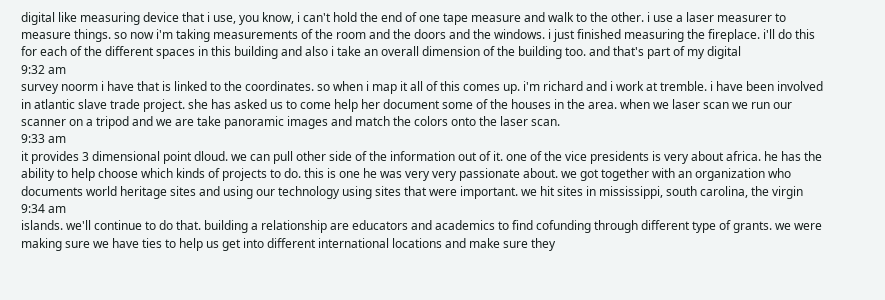digital like measuring device that i use, you know, i can't hold the end of one tape measure and walk to the other. i use a laser measurer to measure things. so now i'm taking measurements of the room and the doors and the windows. i just finished measuring the fireplace. i'll do this for each of the different spaces in this building and also i take an overall dimension of the building too. and that's part of my digital
9:32 am
survey noorm i have that is linked to the coordinates. so when i map it all of this comes up. i'm richard and i work at tremble. i have been involved in atlantic slave trade project. she has asked us to come help her document some of the houses in the area. when we laser scan we run our scanner on a tripod and we are take panoramic images and match the colors onto the laser scan.
9:33 am
it provides 3 dimensional point dloud. we can pull other side of the information out of it. one of the vice presidents is very about africa. he has the ability to help choose which kinds of projects to do. this is one he was very very passionate about. we got together with an organization who documents world heritage sites and using our technology using sites that were important. we hit sites in mississippi, south carolina, the virgin
9:34 am
islands. we'll continue to do that. building a relationship are educators and academics to find cofunding through different type of grants. we were making sure we have ties to help us get into different international locations and make sure they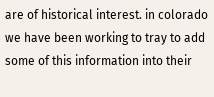are of historical interest. in colorado we have been working to tray to add some of this information into their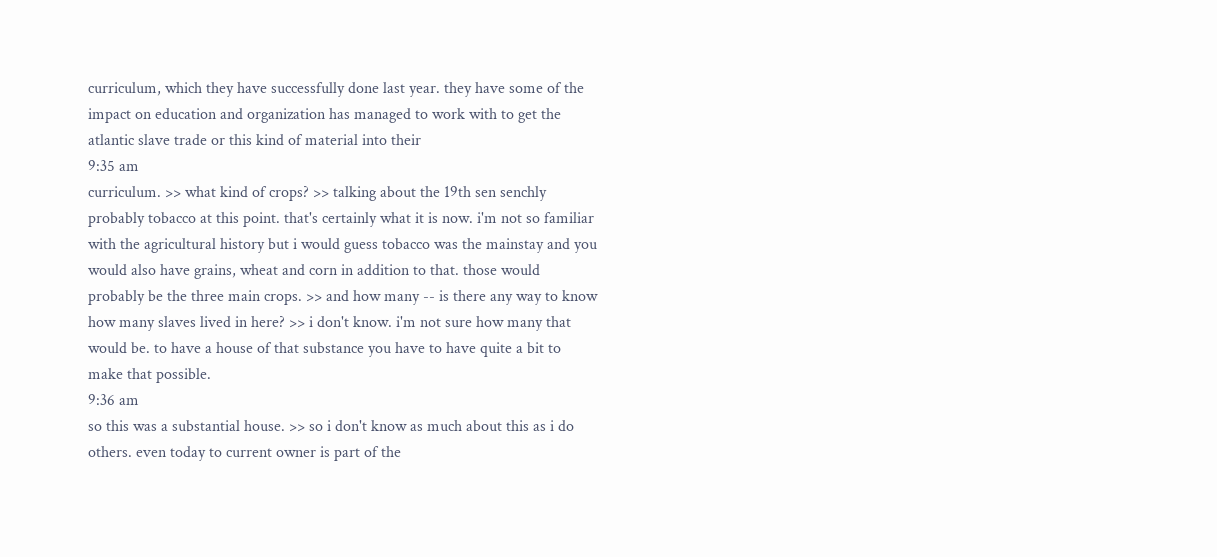curriculum, which they have successfully done last year. they have some of the impact on education and organization has managed to work with to get the atlantic slave trade or this kind of material into their
9:35 am
curriculum. >> what kind of crops? >> talking about the 19th sen senchly probably tobacco at this point. that's certainly what it is now. i'm not so familiar with the agricultural history but i would guess tobacco was the mainstay and you would also have grains, wheat and corn in addition to that. those would probably be the three main crops. >> and how many -- is there any way to know how many slaves lived in here? >> i don't know. i'm not sure how many that would be. to have a house of that substance you have to have quite a bit to make that possible.
9:36 am
so this was a substantial house. >> so i don't know as much about this as i do others. even today to current owner is part of the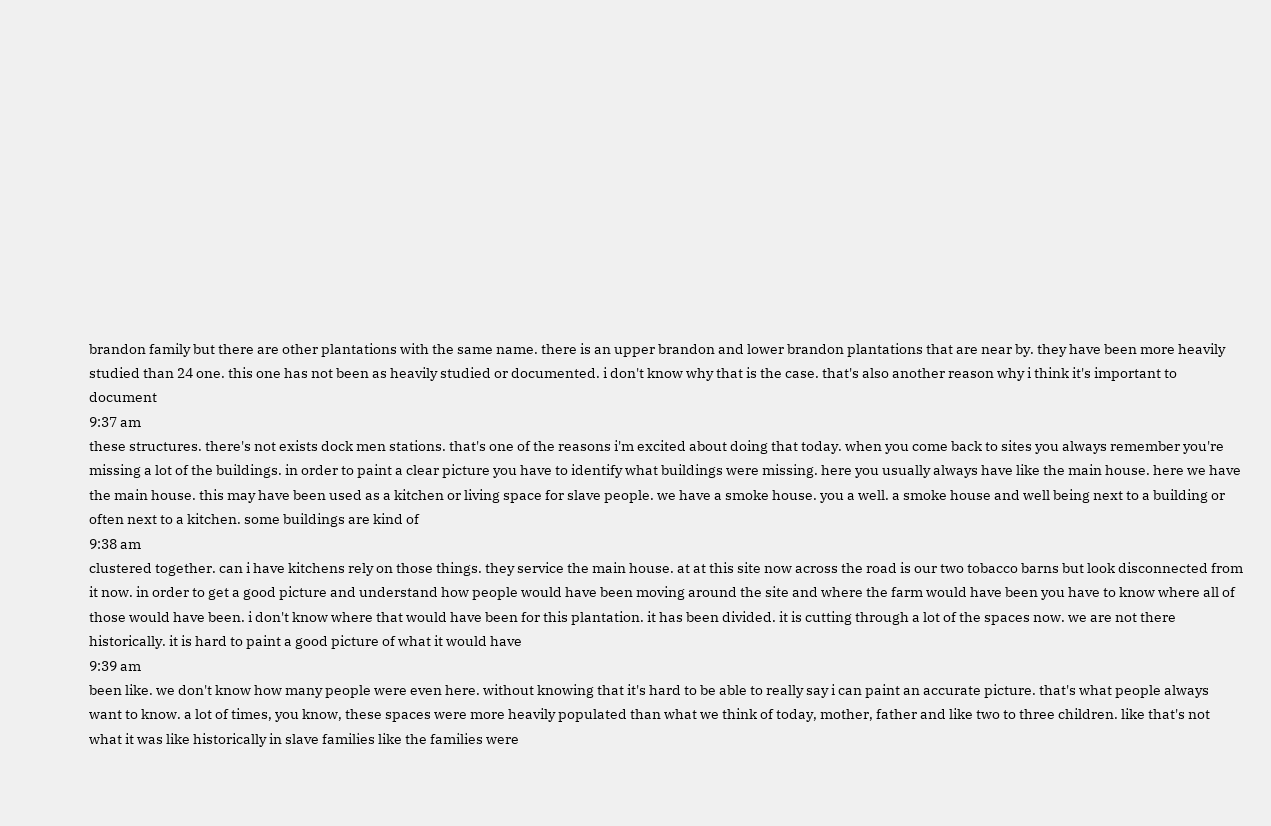brandon family but there are other plantations with the same name. there is an upper brandon and lower brandon plantations that are near by. they have been more heavily studied than 24 one. this one has not been as heavily studied or documented. i don't know why that is the case. that's also another reason why i think it's important to document
9:37 am
these structures. there's not exists dock men stations. that's one of the reasons i'm excited about doing that today. when you come back to sites you always remember you're missing a lot of the buildings. in order to paint a clear picture you have to identify what buildings were missing. here you usually always have like the main house. here we have the main house. this may have been used as a kitchen or living space for slave people. we have a smoke house. you a well. a smoke house and well being next to a building or often next to a kitchen. some buildings are kind of
9:38 am
clustered together. can i have kitchens rely on those things. they service the main house. at at this site now across the road is our two tobacco barns but look disconnected from it now. in order to get a good picture and understand how people would have been moving around the site and where the farm would have been you have to know where all of those would have been. i don't know where that would have been for this plantation. it has been divided. it is cutting through a lot of the spaces now. we are not there historically. it is hard to paint a good picture of what it would have
9:39 am
been like. we don't know how many people were even here. without knowing that it's hard to be able to really say i can paint an accurate picture. that's what people always want to know. a lot of times, you know, these spaces were more heavily populated than what we think of today, mother, father and like two to three children. like that's not what it was like historically in slave families like the families were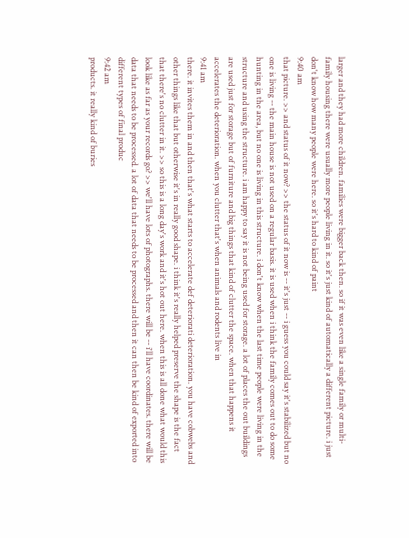larger and they had more children. families were bigger back then. so if it was even like a single family or multi-family housing there were usually more people living in it. so it's just kind of automatically a different picture. i just don't know how many people were here. so it's hard to kind of paint
9:40 am
that picture. >> and status of it now? >> the status of it now is -- it's just -- i guess you could say it's stabilized but no one is living -- the main house is not used on a regular basis. it is used when i think the family comes out to do some hunting in the area, but no one is living in this structure. i don't know when the last time people were living in the structure and using the structure. i am happy to say it is not being used for storage. a lot of places the out buildings are used just for storage but of furniture and big things that kind of clutter the space. when that happens it accelerates the deterioration. when you clutter that's when animals and rodents live in
9:41 am
there. it invites them in and then that's what starts to accelerate def deteriorati deterioration. you have cobwebs and other things like that but otherwise it's in really good shape. i think it's really helped preserve the shape is the fact that there's no clutter in it. >> so this is a long day's work and it's hot out here. when this is all done what would this look like as far as your records go? >> we'll have lots of photographs. there will be -- i'll have coordinates. there will be data that needs to be processed. a lot of data that needs to be processed and then it can then be kind of exported into different types of final produc
9:42 am
products. it really kind of buries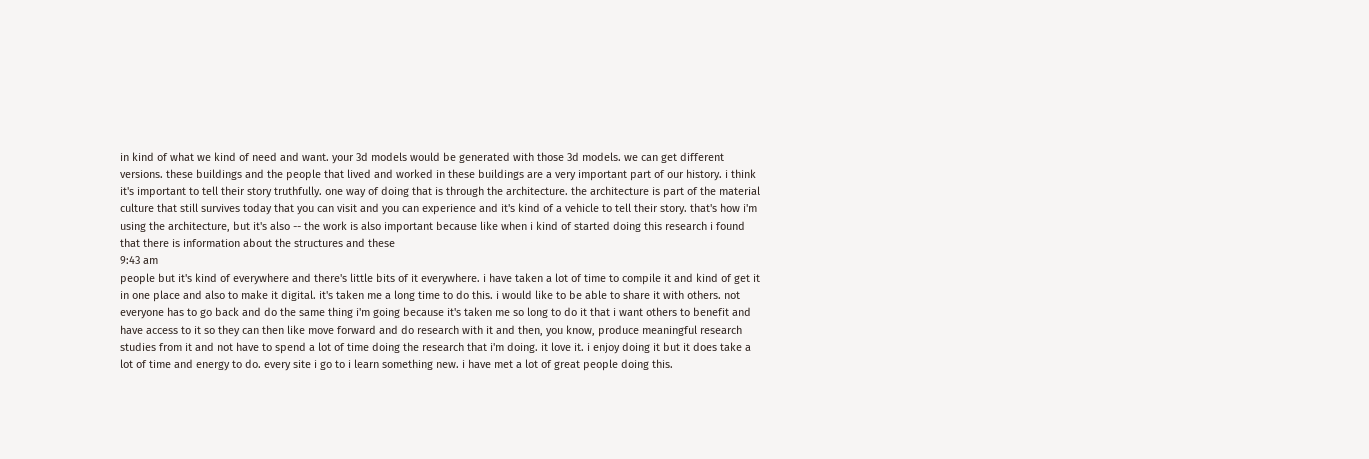in kind of what we kind of need and want. your 3d models would be generated with those 3d models. we can get different versions. these buildings and the people that lived and worked in these buildings are a very important part of our history. i think it's important to tell their story truthfully. one way of doing that is through the architecture. the architecture is part of the material culture that still survives today that you can visit and you can experience and it's kind of a vehicle to tell their story. that's how i'm using the architecture, but it's also -- the work is also important because like when i kind of started doing this research i found that there is information about the structures and these
9:43 am
people but it's kind of everywhere and there's little bits of it everywhere. i have taken a lot of time to compile it and kind of get it in one place and also to make it digital. it's taken me a long time to do this. i would like to be able to share it with others. not everyone has to go back and do the same thing i'm going because it's taken me so long to do it that i want others to benefit and have access to it so they can then like move forward and do research with it and then, you know, produce meaningful research studies from it and not have to spend a lot of time doing the research that i'm doing. it love it. i enjoy doing it but it does take a lot of time and energy to do. every site i go to i learn something new. i have met a lot of great people doing this.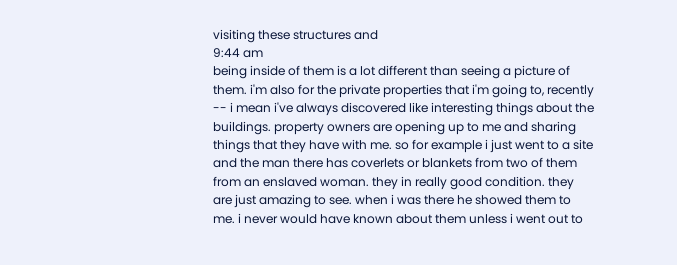visiting these structures and
9:44 am
being inside of them is a lot different than seeing a picture of them. i'm also for the private properties that i'm going to, recently -- i mean i've always discovered like interesting things about the buildings. property owners are opening up to me and sharing things that they have with me. so for example i just went to a site and the man there has coverlets or blankets from two of them from an enslaved woman. they in really good condition. they are just amazing to see. when i was there he showed them to me. i never would have known about them unless i went out to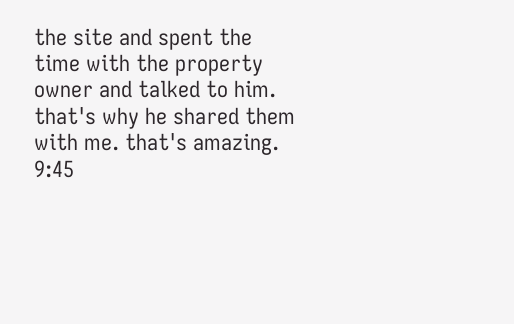the site and spent the time with the property owner and talked to him. that's why he shared them with me. that's amazing.
9:45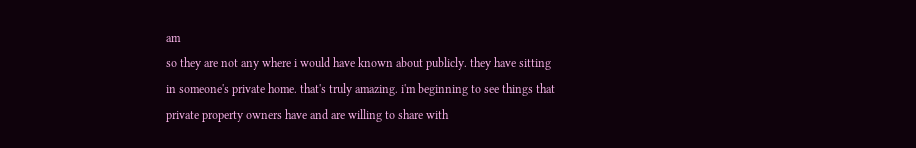am
so they are not any where i would have known about publicly. they have sitting in someone's private home. that's truly amazing. i'm beginning to see things that private property owners have and are willing to share with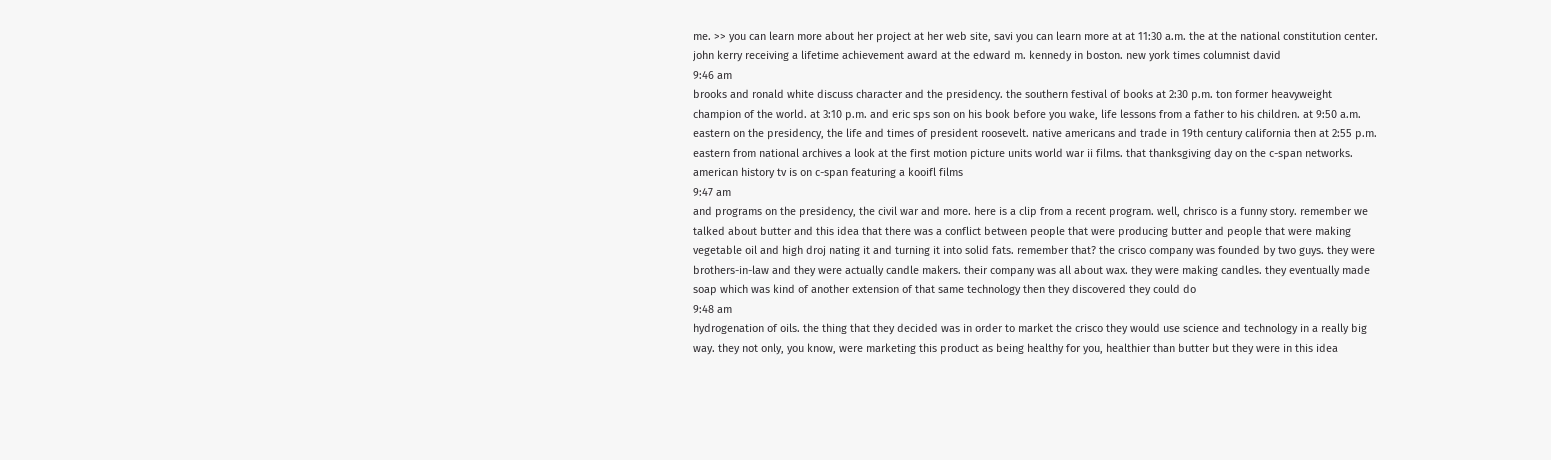me. >> you can learn more about her project at her web site, savi you can learn more at at 11:30 a.m. the at the national constitution center. john kerry receiving a lifetime achievement award at the edward m. kennedy in boston. new york times columnist david
9:46 am
brooks and ronald white discuss character and the presidency. the southern festival of books at 2:30 p.m. ton former heavyweight champion of the world. at 3:10 p.m. and eric sps son on his book before you wake, life lessons from a father to his children. at 9:50 a.m. eastern on the presidency, the life and times of president roosevelt. native americans and trade in 19th century california then at 2:55 p.m. eastern from national archives a look at the first motion picture units world war ii films. that thanksgiving day on the c-span networks. american history tv is on c-span featuring a kooifl films
9:47 am
and programs on the presidency, the civil war and more. here is a clip from a recent program. well, chrisco is a funny story. remember we talked about butter and this idea that there was a conflict between people that were producing butter and people that were making vegetable oil and high droj nating it and turning it into solid fats. remember that? the crisco company was founded by two guys. they were brothers-in-law and they were actually candle makers. their company was all about wax. they were making candles. they eventually made soap which was kind of another extension of that same technology then they discovered they could do
9:48 am
hydrogenation of oils. the thing that they decided was in order to market the crisco they would use science and technology in a really big way. they not only, you know, were marketing this product as being healthy for you, healthier than butter but they were in this idea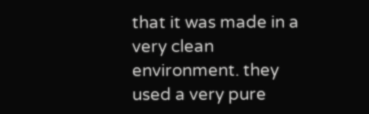that it was made in a very clean environment. they used a very pure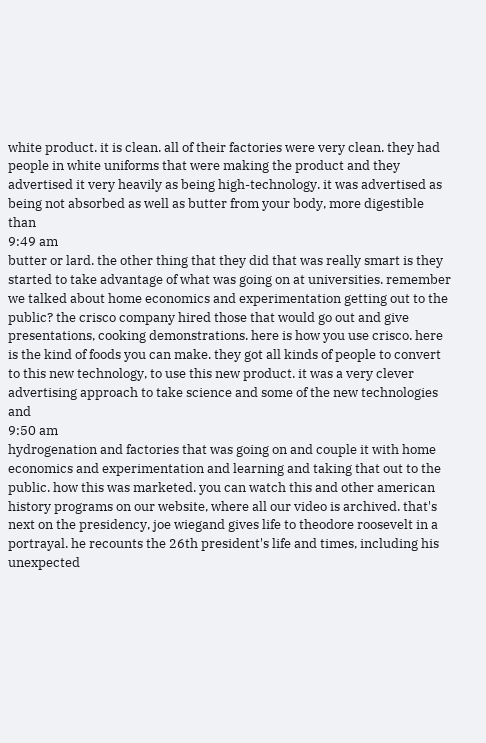white product. it is clean. all of their factories were very clean. they had people in white uniforms that were making the product and they advertised it very heavily as being high-technology. it was advertised as being not absorbed as well as butter from your body, more digestible than
9:49 am
butter or lard. the other thing that they did that was really smart is they started to take advantage of what was going on at universities. remember we talked about home economics and experimentation getting out to the public? the crisco company hired those that would go out and give presentations, cooking demonstrations. here is how you use crisco. here is the kind of foods you can make. they got all kinds of people to convert to this new technology, to use this new product. it was a very clever advertising approach to take science and some of the new technologies and
9:50 am
hydrogenation and factories that was going on and couple it with home economics and experimentation and learning and taking that out to the public. how this was marketed. you can watch this and other american history programs on our website, where all our video is archived. that's next on the presidency, joe wiegand gives life to theodore roosevelt in a portrayal. he recounts the 26th president's life and times, including his unexpected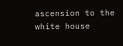ascension to the white house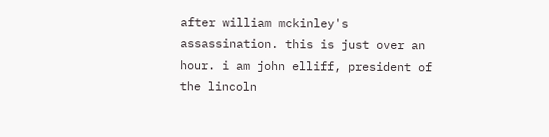after william mckinley's assassination. this is just over an hour. i am john elliff, president of the lincoln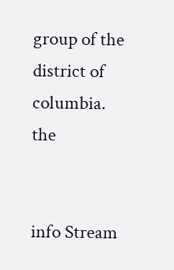group of the district of columbia. the


info Stream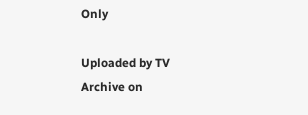Only

Uploaded by TV Archive on